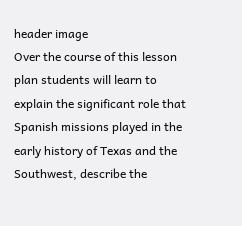header image
Over the course of this lesson plan students will learn to explain the significant role that Spanish missions played in the early history of Texas and the Southwest, describe the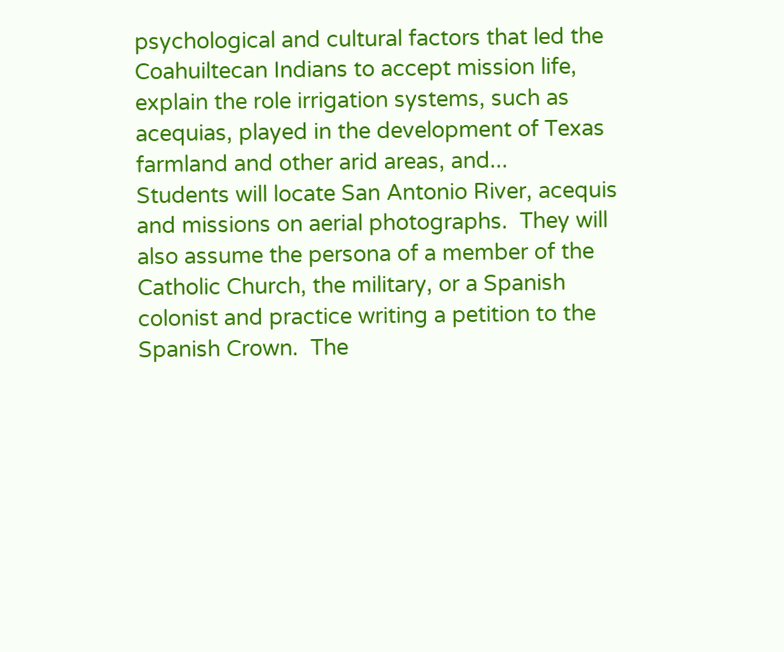psychological and cultural factors that led the Coahuiltecan Indians to accept mission life, explain the role irrigation systems, such as acequias, played in the development of Texas farmland and other arid areas, and...
Students will locate San Antonio River, acequis and missions on aerial photographs.  They will also assume the persona of a member of the Catholic Church, the military, or a Spanish colonist and practice writing a petition to the Spanish Crown.  The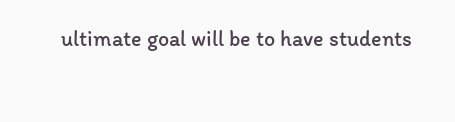ultimate goal will be to have students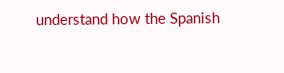understand how the Spanish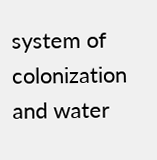system of colonization and water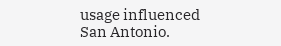usage influenced San Antonio.